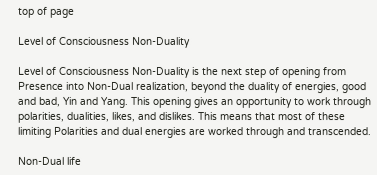top of page

Level of Consciousness Non-Duality

Level of Consciousness Non-Duality is the next step of opening from Presence into Non-Dual realization, beyond the duality of energies, good and bad, Yin and Yang. This opening gives an opportunity to work through polarities, dualities, likes, and dislikes. This means that most of these limiting Polarities and dual energies are worked through and transcended.

Non-Dual life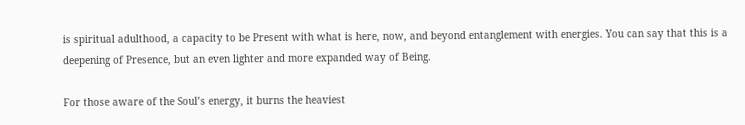is spiritual adulthood, a capacity to be Present with what is here, now, and beyond entanglement with energies. You can say that this is a deepening of Presence, but an even lighter and more expanded way of Being.

For those aware of the Soul’s energy, it burns the heaviest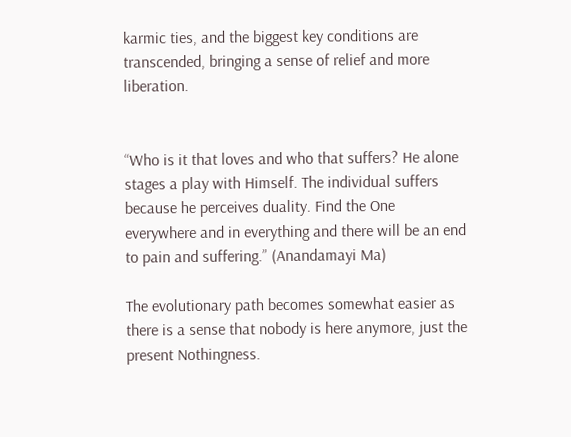karmic ties, and the biggest key conditions are transcended, bringing a sense of relief and more liberation.


“Who is it that loves and who that suffers? He alone stages a play with Himself. The individual suffers because he perceives duality. Find the One everywhere and in everything and there will be an end to pain and suffering.” (Anandamayi Ma)

The evolutionary path becomes somewhat easier as there is a sense that nobody is here anymore, just the present Nothingness.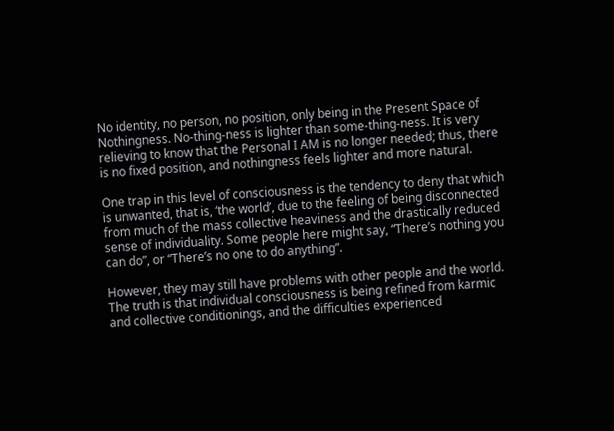No identity, no person, no position, only being in the Present Space of Nothingness. No-thing-ness is lighter than some-thing-ness. It is very relieving to know that the Personal I AM is no longer needed; thus, there is no fixed position, and nothingness feels lighter and more natural.

One trap in this level of consciousness is the tendency to deny that which is unwanted, that is, ‘the world’, due to the feeling of being disconnected from much of the mass collective heaviness and the drastically reduced sense of individuality. Some people here might say, “There’s nothing you can do”, or “There’s no one to do anything”.

However, they may still have problems with other people and the world. The truth is that individual consciousness is being refined from karmic and collective conditionings, and the difficulties experienced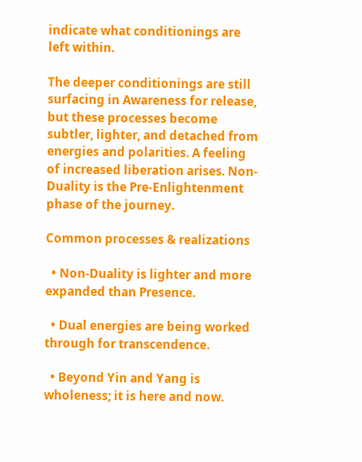indicate what conditionings are left within.

The deeper conditionings are still surfacing in Awareness for release, but these processes become subtler, lighter, and detached from energies and polarities. A feeling of increased liberation arises. Non-Duality is the Pre-Enlightenment phase of the journey.

Common processes & realizations

  • Non-Duality is lighter and more expanded than Presence.

  • Dual energies are being worked through for transcendence.

  • Beyond Yin and Yang is wholeness; it is here and now.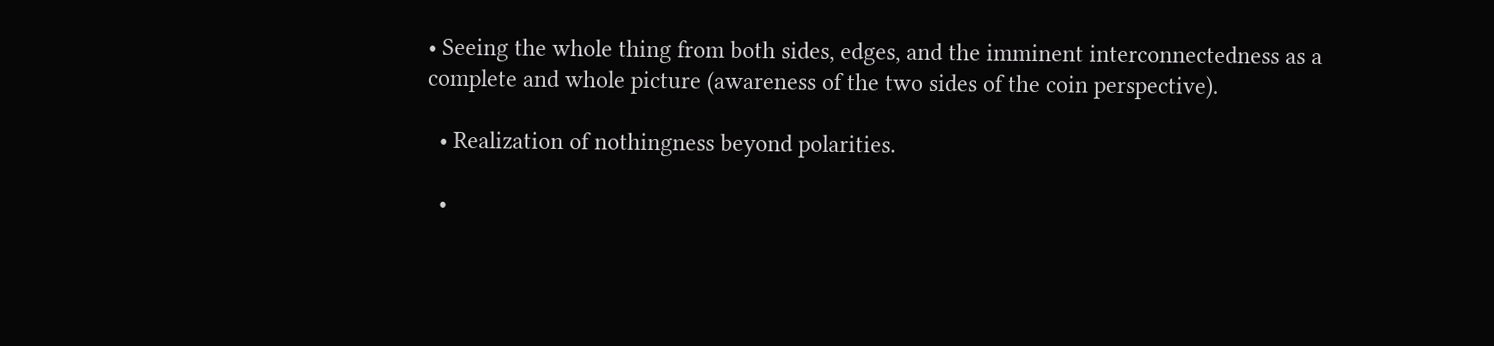• Seeing the whole thing from both sides, edges, and the imminent interconnectedness as a complete and whole picture (awareness of the two sides of the coin perspective).

  • Realization of nothingness beyond polarities.

  •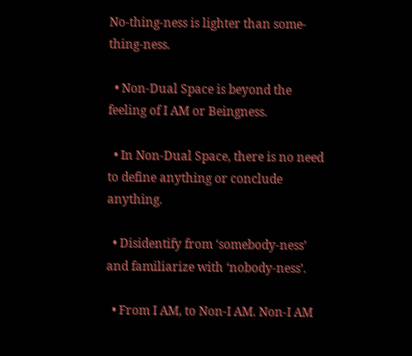No-thing-ness is lighter than some-thing-ness.

  • Non-Dual Space is beyond the feeling of I AM or Beingness.

  • In Non-Dual Space, there is no need to define anything or conclude anything.

  • Disidentify from ‘somebody-ness’ and familiarize with ‘nobody-ness’.

  • From I AM, to Non-I AM. Non-I AM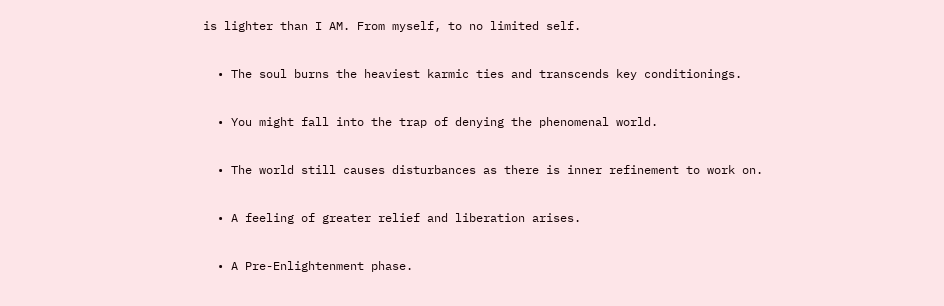is lighter than I AM. From myself, to no limited self.

  • The soul burns the heaviest karmic ties and transcends key conditionings.

  • You might fall into the trap of denying the phenomenal world.

  • The world still causes disturbances as there is inner refinement to work on.

  • A feeling of greater relief and liberation arises.

  • A Pre-Enlightenment phase.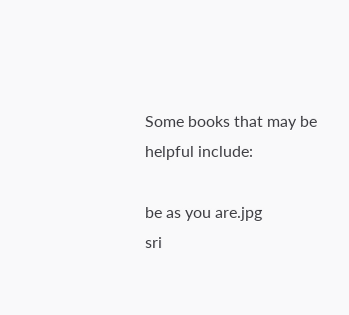Some books that may be helpful include:

be as you are.jpg
sri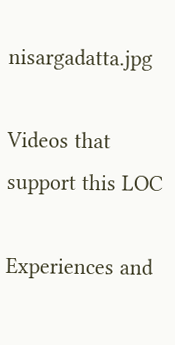nisargadatta.jpg

Videos that support this LOC

Experiences and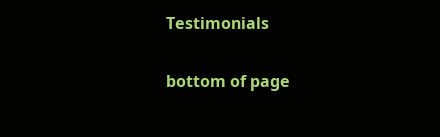Testimonials

bottom of page